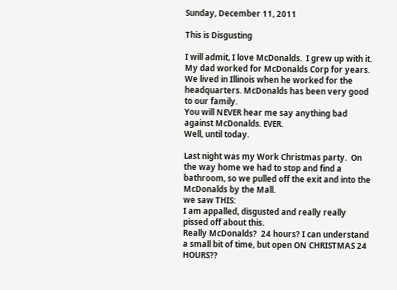Sunday, December 11, 2011

This is Disgusting

I will admit, I love McDonalds.  I grew up with it.  My dad worked for McDonalds Corp for years. We lived in Illinois when he worked for the headquarters. McDonalds has been very good to our family.
You will NEVER hear me say anything bad against McDonalds. EVER.
Well, until today.

Last night was my Work Christmas party.  On the way home we had to stop and find a bathroom, so we pulled off the exit and into the McDonalds by the Mall.
we saw THIS:
I am appalled, disgusted and really really pissed off about this.
Really McDonalds?  24 hours? I can understand a small bit of time, but open ON CHRISTMAS 24 HOURS??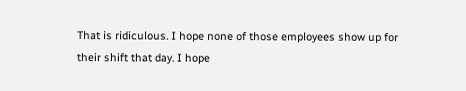That is ridiculous. I hope none of those employees show up for their shift that day. I hope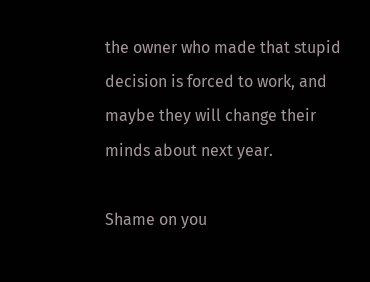the owner who made that stupid decision is forced to work, and maybe they will change their minds about next year.

Shame on you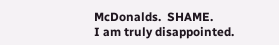McDonalds.  SHAME.
I am truly disappointed.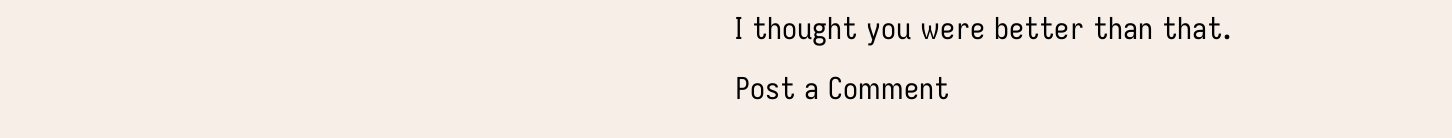I thought you were better than that.
Post a Comment